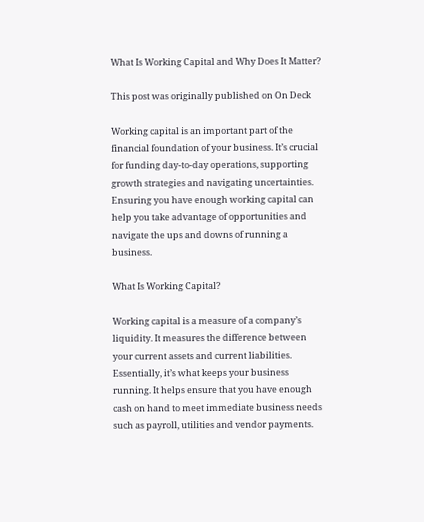What Is Working Capital and Why Does It Matter?

This post was originally published on On Deck

Working capital is an important part of the financial foundation of your business. It’s crucial for funding day-to-day operations, supporting growth strategies and navigating uncertainties. Ensuring you have enough working capital can help you take advantage of opportunities and navigate the ups and downs of running a business.

What Is Working Capital?

Working capital is a measure of a company’s liquidity. It measures the difference between your current assets and current liabilities. Essentially, it’s what keeps your business running. It helps ensure that you have enough cash on hand to meet immediate business needs such as payroll, utilities and vendor payments.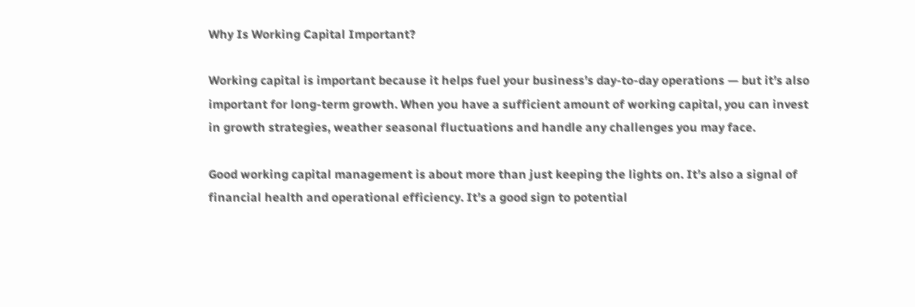Why Is Working Capital Important?

Working capital is important because it helps fuel your business’s day-to-day operations — but it’s also important for long-term growth. When you have a sufficient amount of working capital, you can invest in growth strategies, weather seasonal fluctuations and handle any challenges you may face.

Good working capital management is about more than just keeping the lights on. It’s also a signal of financial health and operational efficiency. It’s a good sign to potential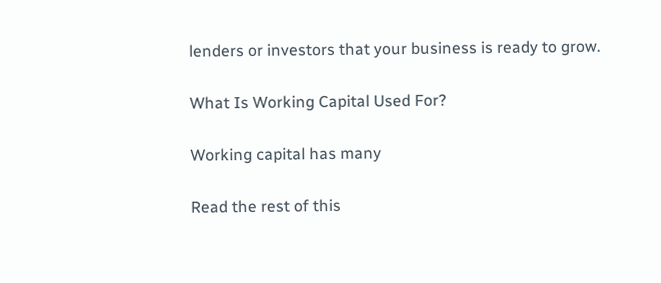lenders or investors that your business is ready to grow.

What Is Working Capital Used For?

Working capital has many

Read the rest of this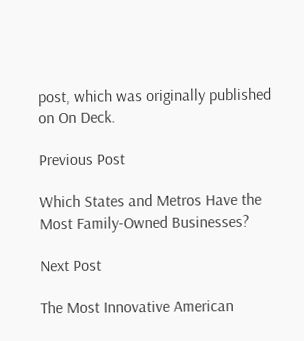post, which was originally published on On Deck.

Previous Post

Which States and Metros Have the Most Family-Owned Businesses?

Next Post

The Most Innovative American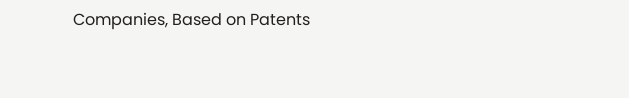Companies, Based on Patents